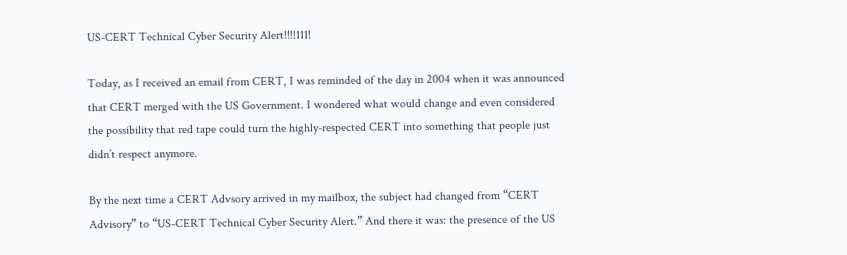US-CERT Technical Cyber Security Alert!!!!111!

Today, as I received an email from CERT, I was reminded of the day in 2004 when it was announced that CERT merged with the US Government. I wondered what would change and even considered the possibility that red tape could turn the highly-respected CERT into something that people just didn’t respect anymore.

By the next time a CERT Advsory arrived in my mailbox, the subject had changed from “CERT Advisory” to “US-CERT Technical Cyber Security Alert.” And there it was: the presence of the US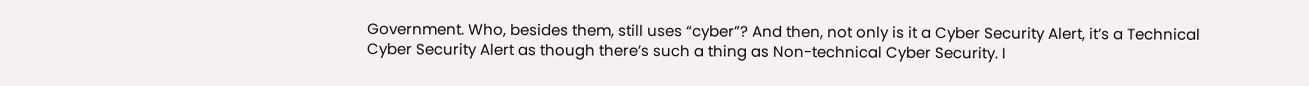Government. Who, besides them, still uses “cyber”? And then, not only is it a Cyber Security Alert, it’s a Technical Cyber Security Alert as though there’s such a thing as Non-technical Cyber Security. I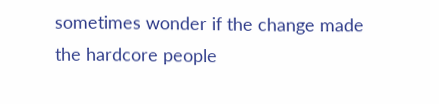sometimes wonder if the change made the hardcore people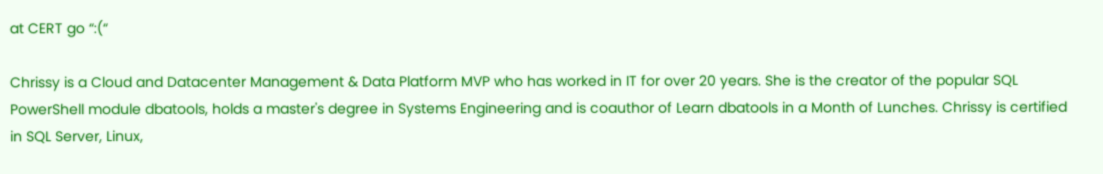at CERT go “:(“

Chrissy is a Cloud and Datacenter Management & Data Platform MVP who has worked in IT for over 20 years. She is the creator of the popular SQL PowerShell module dbatools, holds a master's degree in Systems Engineering and is coauthor of Learn dbatools in a Month of Lunches. Chrissy is certified in SQL Server, Linux,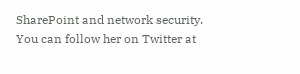SharePoint and network security. You can follow her on Twitter at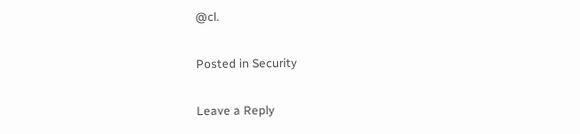@cl.

Posted in Security

Leave a Reply